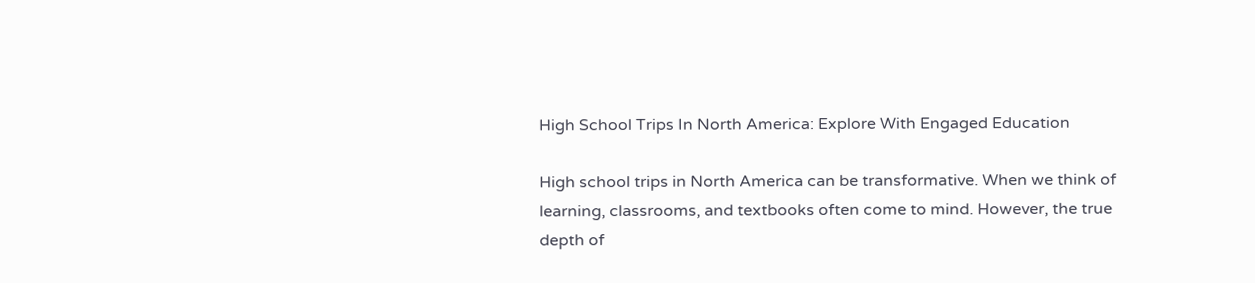High School Trips In North America: Explore With Engaged Education

High school trips in North America can be transformative. When we think of learning, classrooms, and textbooks often come to mind. However, the true depth of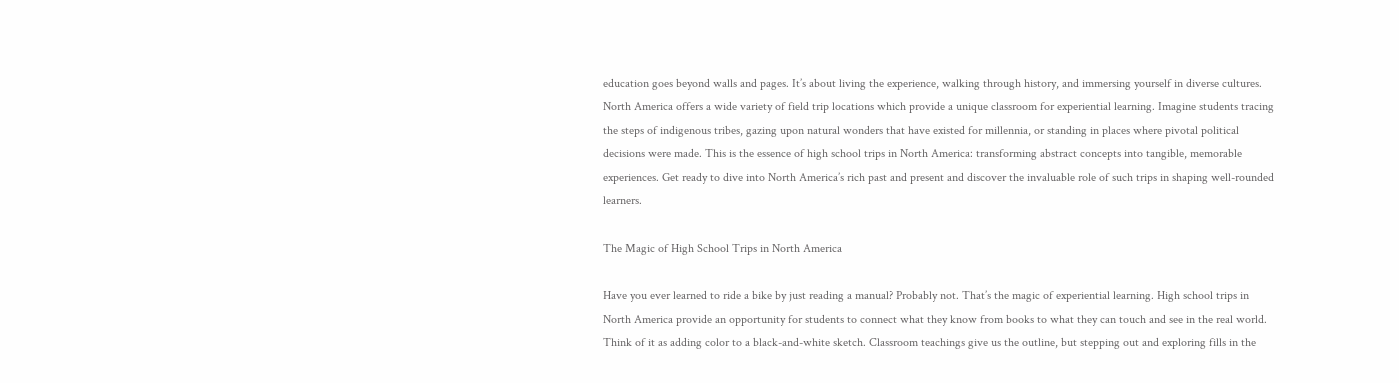education goes beyond walls and pages. It’s about living the experience, walking through history, and immersing yourself in diverse cultures. North America offers a wide variety of field trip locations which provide a unique classroom for experiential learning. Imagine students tracing the steps of indigenous tribes, gazing upon natural wonders that have existed for millennia, or standing in places where pivotal political decisions were made. This is the essence of high school trips in North America: transforming abstract concepts into tangible, memorable experiences. Get ready to dive into North America’s rich past and present and discover the invaluable role of such trips in shaping well-rounded learners.

The Magic of High School Trips in North America

Have you ever learned to ride a bike by just reading a manual? Probably not. That’s the magic of experiential learning. High school trips in North America provide an opportunity for students to connect what they know from books to what they can touch and see in the real world. Think of it as adding color to a black-and-white sketch. Classroom teachings give us the outline, but stepping out and exploring fills in the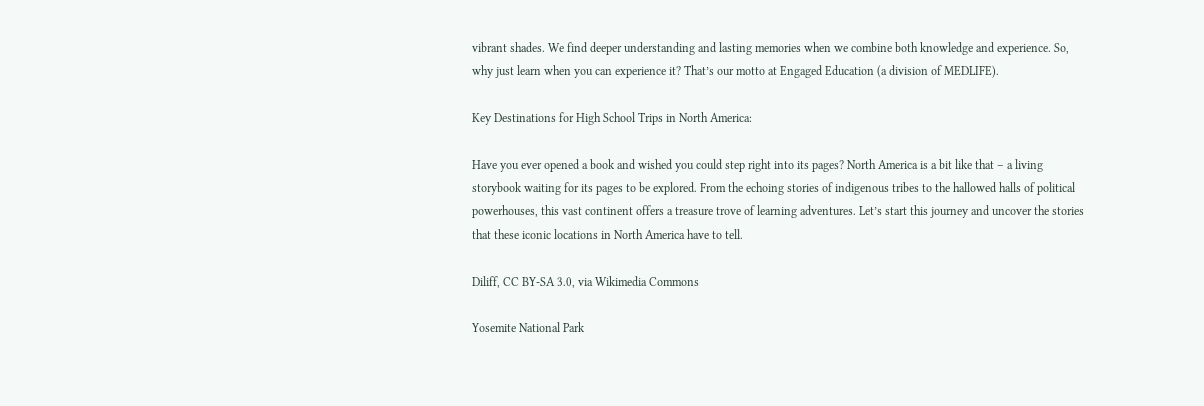vibrant shades. We find deeper understanding and lasting memories when we combine both knowledge and experience. So, why just learn when you can experience it? That’s our motto at Engaged Education (a division of MEDLIFE).

Key Destinations for High School Trips in North America:

Have you ever opened a book and wished you could step right into its pages? North America is a bit like that – a living storybook waiting for its pages to be explored. From the echoing stories of indigenous tribes to the hallowed halls of political powerhouses, this vast continent offers a treasure trove of learning adventures. Let’s start this journey and uncover the stories that these iconic locations in North America have to tell.

Diliff, CC BY-SA 3.0, via Wikimedia Commons

Yosemite National Park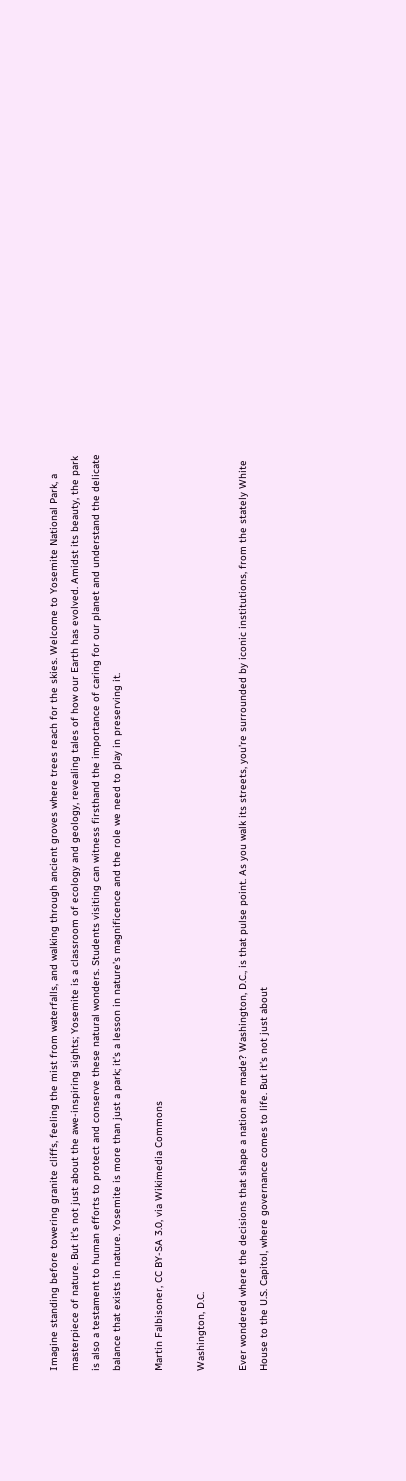Imagine standing before towering granite cliffs, feeling the mist from waterfalls, and walking through ancient groves where trees reach for the skies. Welcome to Yosemite National Park, a masterpiece of nature. But it’s not just about the awe-inspiring sights; Yosemite is a classroom of ecology and geology, revealing tales of how our Earth has evolved. Amidst its beauty, the park is also a testament to human efforts to protect and conserve these natural wonders. Students visiting can witness firsthand the importance of caring for our planet and understand the delicate balance that exists in nature. Yosemite is more than just a park; it’s a lesson in nature’s magnificence and the role we need to play in preserving it.

Martin Falbisoner, CC BY-SA 3.0, via Wikimedia Commons

Washington, D.C.

Ever wondered where the decisions that shape a nation are made? Washington, D.C., is that pulse point. As you walk its streets, you’re surrounded by iconic institutions, from the stately White House to the U.S. Capitol, where governance comes to life. But it’s not just about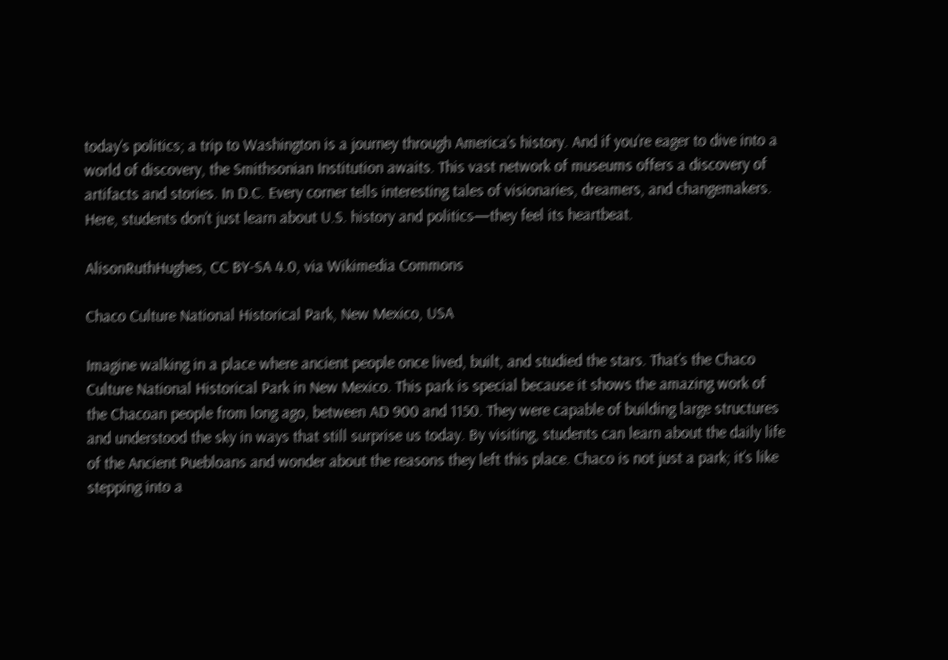today’s politics; a trip to Washington is a journey through America’s history. And if you’re eager to dive into a world of discovery, the Smithsonian Institution awaits. This vast network of museums offers a discovery of artifacts and stories. In D.C. Every corner tells interesting tales of visionaries, dreamers, and changemakers. Here, students don’t just learn about U.S. history and politics—they feel its heartbeat.

AlisonRuthHughes, CC BY-SA 4.0, via Wikimedia Commons

Chaco Culture National Historical Park, New Mexico, USA

Imagine walking in a place where ancient people once lived, built, and studied the stars. That’s the Chaco Culture National Historical Park in New Mexico. This park is special because it shows the amazing work of the Chacoan people from long ago, between AD 900 and 1150. They were capable of building large structures and understood the sky in ways that still surprise us today. By visiting, students can learn about the daily life of the Ancient Puebloans and wonder about the reasons they left this place. Chaco is not just a park; it’s like stepping into a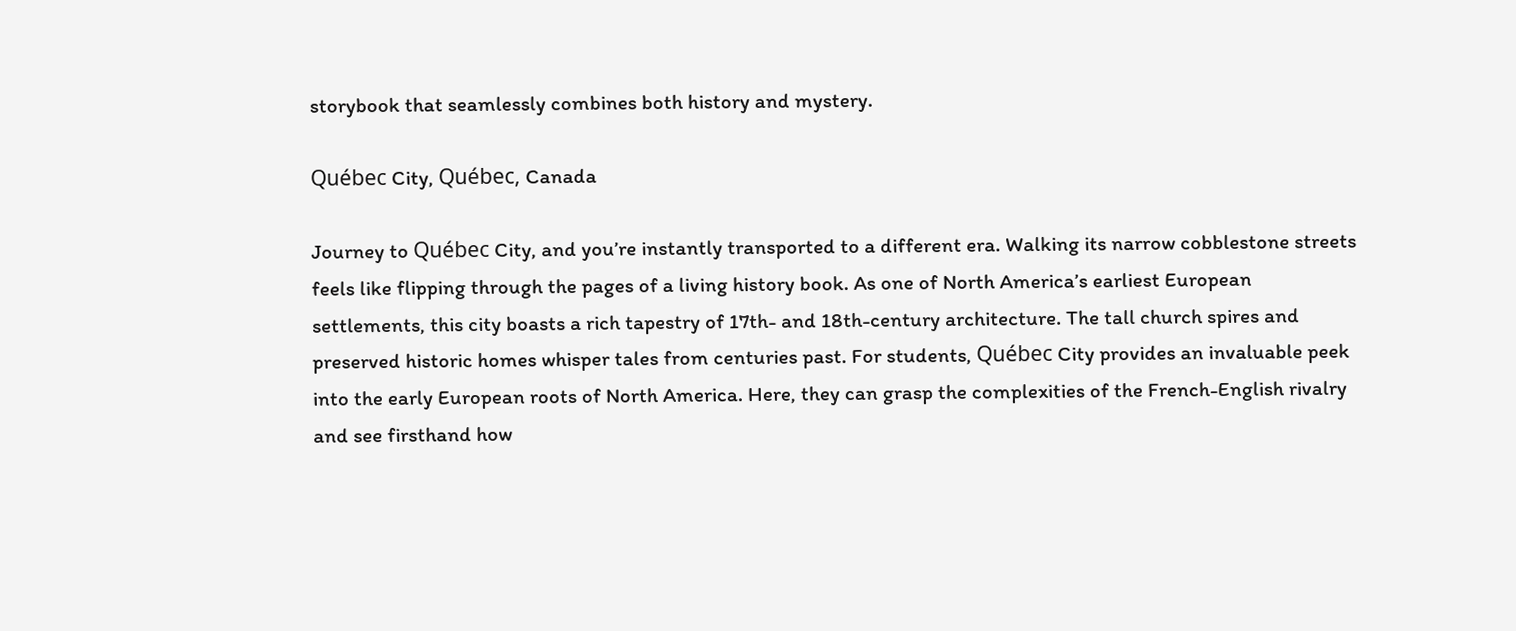storybook that seamlessly combines both history and mystery.

Québec City, Québec, Canada

Journey to Québec City, and you’re instantly transported to a different era. Walking its narrow cobblestone streets feels like flipping through the pages of a living history book. As one of North America’s earliest European settlements, this city boasts a rich tapestry of 17th- and 18th-century architecture. The tall church spires and preserved historic homes whisper tales from centuries past. For students, Québec City provides an invaluable peek into the early European roots of North America. Here, they can grasp the complexities of the French-English rivalry and see firsthand how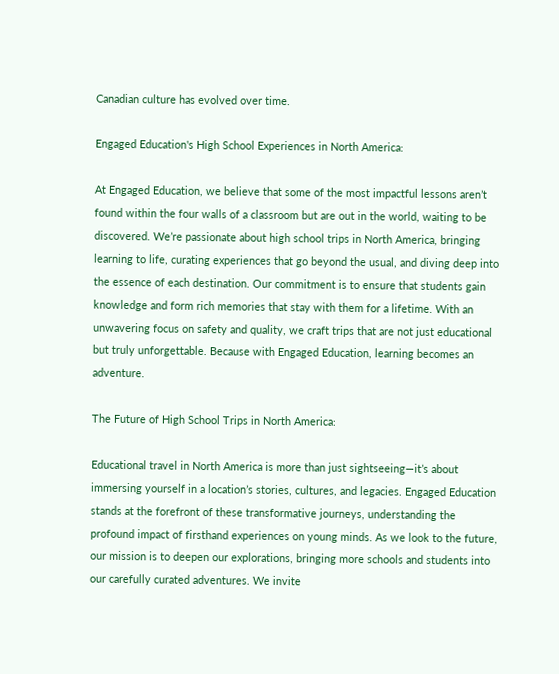Canadian culture has evolved over time.

Engaged Education's High School Experiences in North America:

At Engaged Education, we believe that some of the most impactful lessons aren’t found within the four walls of a classroom but are out in the world, waiting to be discovered. We’re passionate about high school trips in North America, bringing learning to life, curating experiences that go beyond the usual, and diving deep into the essence of each destination. Our commitment is to ensure that students gain knowledge and form rich memories that stay with them for a lifetime. With an unwavering focus on safety and quality, we craft trips that are not just educational but truly unforgettable. Because with Engaged Education, learning becomes an adventure.

The Future of High School Trips in North America:

Educational travel in North America is more than just sightseeing—it’s about immersing yourself in a location’s stories, cultures, and legacies. Engaged Education stands at the forefront of these transformative journeys, understanding the profound impact of firsthand experiences on young minds. As we look to the future, our mission is to deepen our explorations, bringing more schools and students into our carefully curated adventures. We invite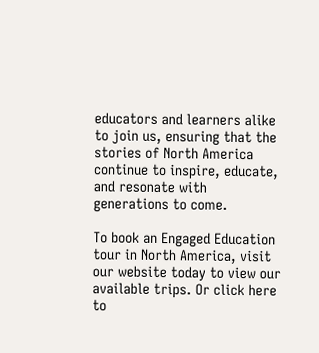educators and learners alike to join us, ensuring that the stories of North America continue to inspire, educate, and resonate with generations to come.

To book an Engaged Education tour in North America, visit our website today to view our available trips. Or click here to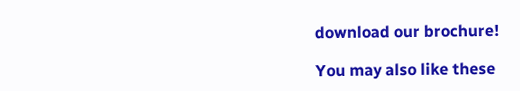download our brochure!

You may also like these